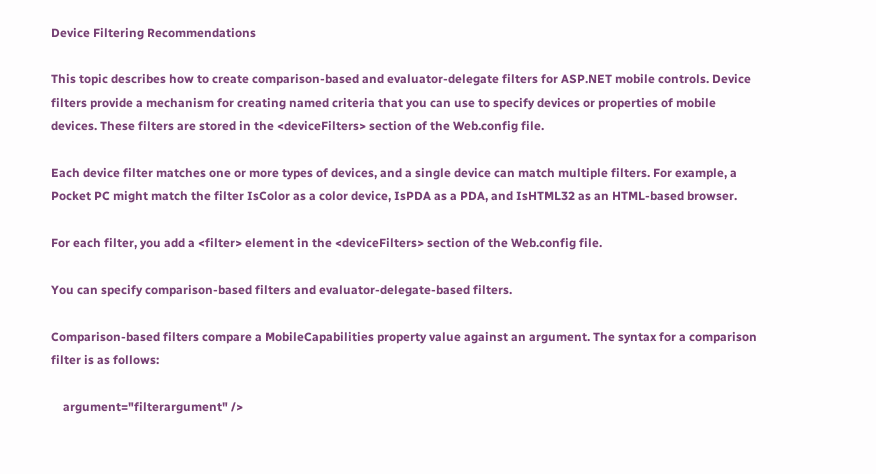Device Filtering Recommendations

This topic describes how to create comparison-based and evaluator-delegate filters for ASP.NET mobile controls. Device filters provide a mechanism for creating named criteria that you can use to specify devices or properties of mobile devices. These filters are stored in the <deviceFilters> section of the Web.config file.

Each device filter matches one or more types of devices, and a single device can match multiple filters. For example, a Pocket PC might match the filter IsColor as a color device, IsPDA as a PDA, and IsHTML32 as an HTML-based browser.

For each filter, you add a <filter> element in the <deviceFilters> section of the Web.config file.

You can specify comparison-based filters and evaluator-delegate-based filters.

Comparison-based filters compare a MobileCapabilities property value against an argument. The syntax for a comparison filter is as follows:

    argument="filterargument" />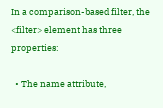In a comparison-based filter, the <filter> element has three properties:

  • The name attribute,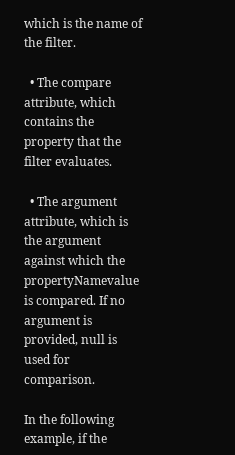which is the name of the filter.

  • The compare attribute, which contains the property that the filter evaluates.

  • The argument attribute, which is the argument against which the propertyNamevalue is compared. If no argument is provided, null is used for comparison.

In the following example, if the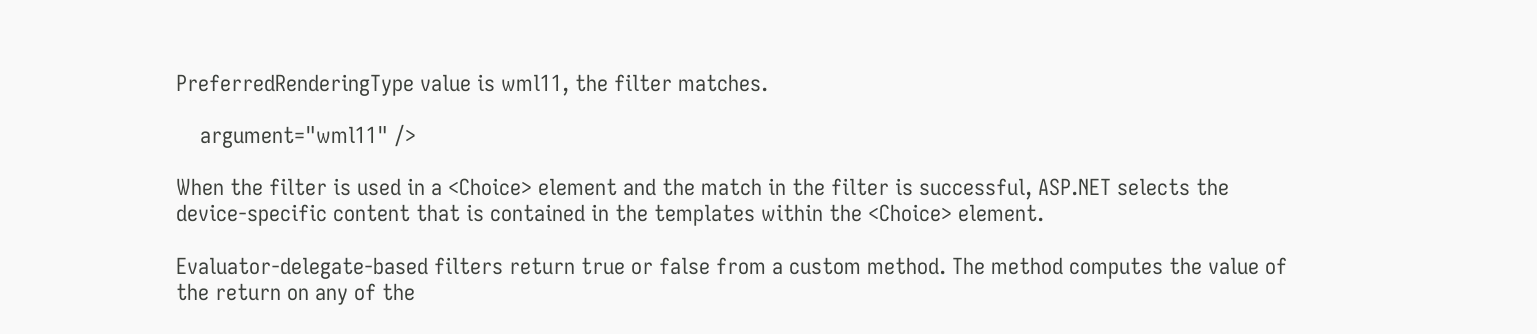PreferredRenderingType value is wml11, the filter matches.

    argument="wml11" />

When the filter is used in a <Choice> element and the match in the filter is successful, ASP.NET selects the device-specific content that is contained in the templates within the <Choice> element.

Evaluator-delegate-based filters return true or false from a custom method. The method computes the value of the return on any of the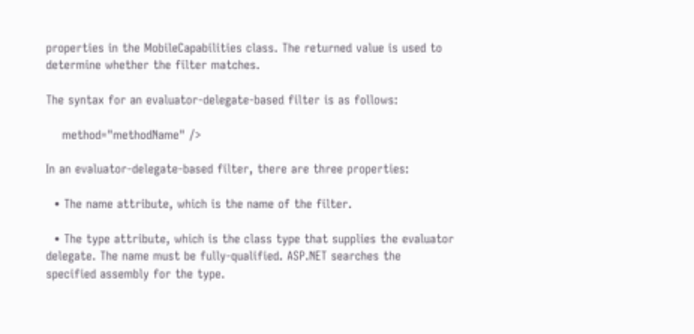properties in the MobileCapabilities class. The returned value is used to determine whether the filter matches.

The syntax for an evaluator-delegate-based filter is as follows:

    method="methodName" />

In an evaluator-delegate-based filter, there are three properties:

  • The name attribute, which is the name of the filter.

  • The type attribute, which is the class type that supplies the evaluator delegate. The name must be fully-qualified. ASP.NET searches the specified assembly for the type.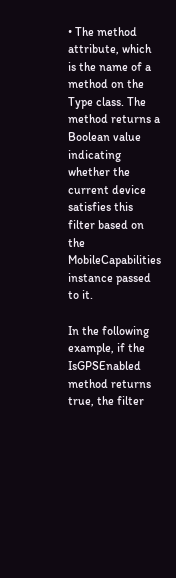• The method attribute, which is the name of a method on the Type class. The method returns a Boolean value indicating whether the current device satisfies this filter based on the MobileCapabilities instance passed to it.

In the following example, if the IsGPSEnabled method returns true, the filter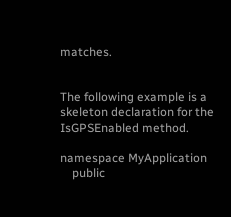matches.


The following example is a skeleton declaration for the IsGPSEnabled method.

namespace MyApplication
    public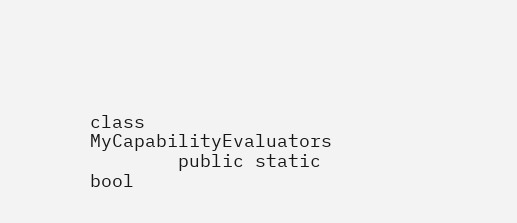class MyCapabilityEvaluators
        public static bool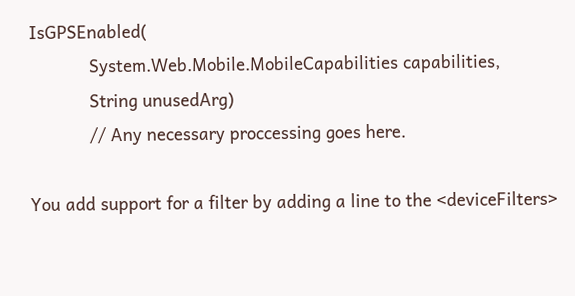IsGPSEnabled(
            System.Web.Mobile.MobileCapabilities capabilities,
            String unusedArg)
            // Any necessary proccessing goes here.

You add support for a filter by adding a line to the <deviceFilters>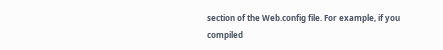section of the Web.config file. For example, if you compiled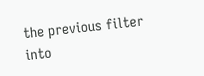the previous filter into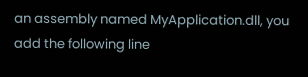an assembly named MyApplication.dll, you add the following line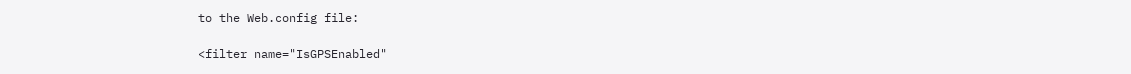to the Web.config file:

<filter name="IsGPSEnabled"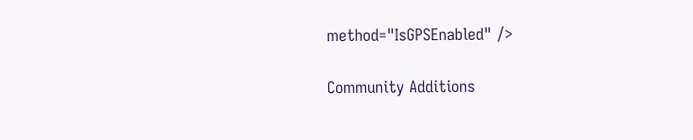method="IsGPSEnabled" />

Community Additions